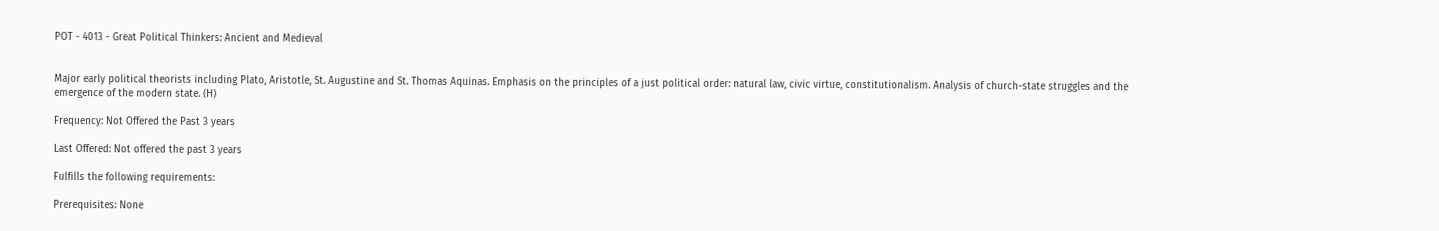POT - 4013 - Great Political Thinkers: Ancient and Medieval


Major early political theorists including Plato, Aristotle, St. Augustine and St. Thomas Aquinas. Emphasis on the principles of a just political order: natural law, civic virtue, constitutionalism. Analysis of church-state struggles and the emergence of the modern state. (H)

Frequency: Not Offered the Past 3 years

Last Offered: Not offered the past 3 years

Fulfills the following requirements:

Prerequisites: None